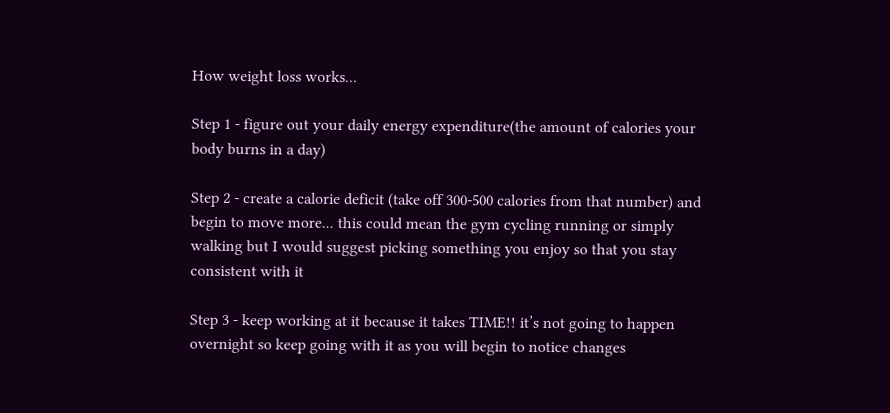How weight loss works...

Step 1 - figure out your daily energy expenditure(the amount of calories your body burns in a day)

Step 2 - create a calorie deficit (take off 300-500 calories from that number) and begin to move more... this could mean the gym cycling running or simply walking but I would suggest picking something you enjoy so that you stay consistent with it

Step 3 - keep working at it because it takes TIME!! it’s not going to happen overnight so keep going with it as you will begin to notice changes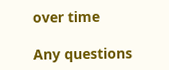over time

Any questions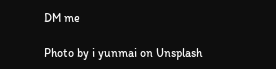DM me

Photo by i yunmai on Unsplash